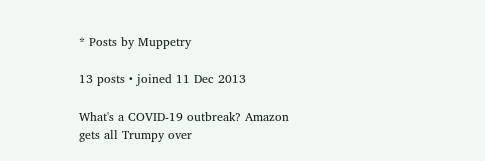* Posts by Muppetry

13 posts • joined 11 Dec 2013

What's a COVID-19 outbreak? Amazon gets all Trumpy over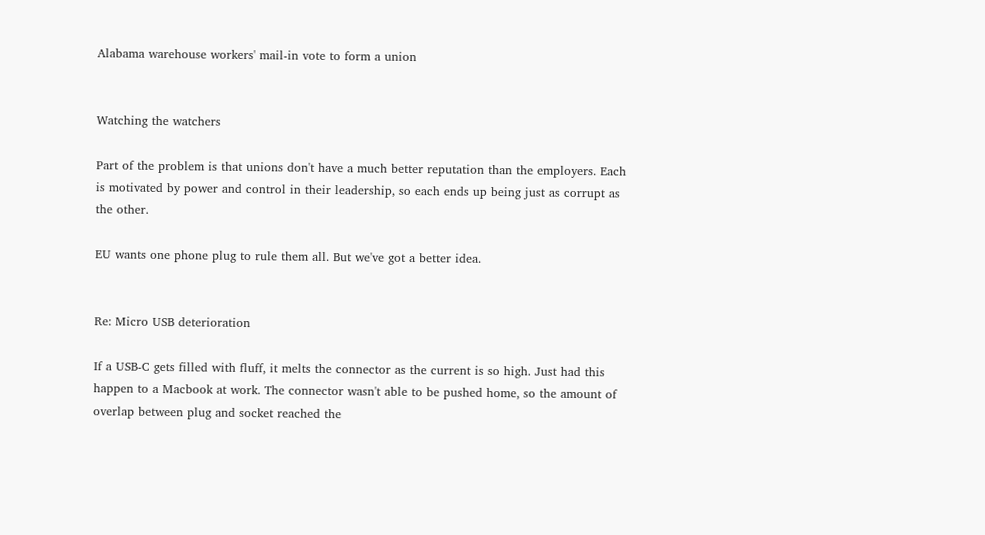Alabama warehouse workers' mail-in vote to form a union


Watching the watchers

Part of the problem is that unions don't have a much better reputation than the employers. Each is motivated by power and control in their leadership, so each ends up being just as corrupt as the other.

EU wants one phone plug to rule them all. But we've got a better idea.


Re: Micro USB deterioration

If a USB-C gets filled with fluff, it melts the connector as the current is so high. Just had this happen to a Macbook at work. The connector wasn't able to be pushed home, so the amount of overlap between plug and socket reached the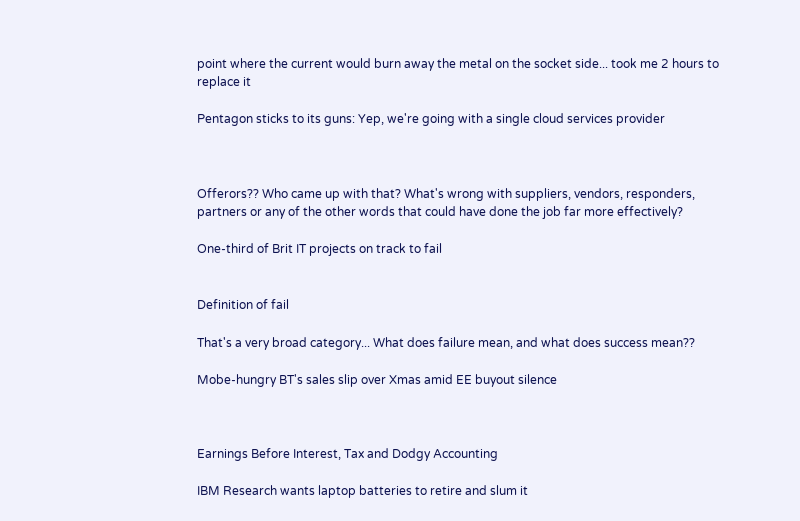point where the current would burn away the metal on the socket side... took me 2 hours to replace it

Pentagon sticks to its guns: Yep, we're going with a single cloud services provider



Offerors?? Who came up with that? What's wrong with suppliers, vendors, responders, partners or any of the other words that could have done the job far more effectively?

One-third of Brit IT projects on track to fail


Definition of fail

That's a very broad category... What does failure mean, and what does success mean??

Mobe-hungry BT's sales slip over Xmas amid EE buyout silence



Earnings Before Interest, Tax and Dodgy Accounting

IBM Research wants laptop batteries to retire and slum it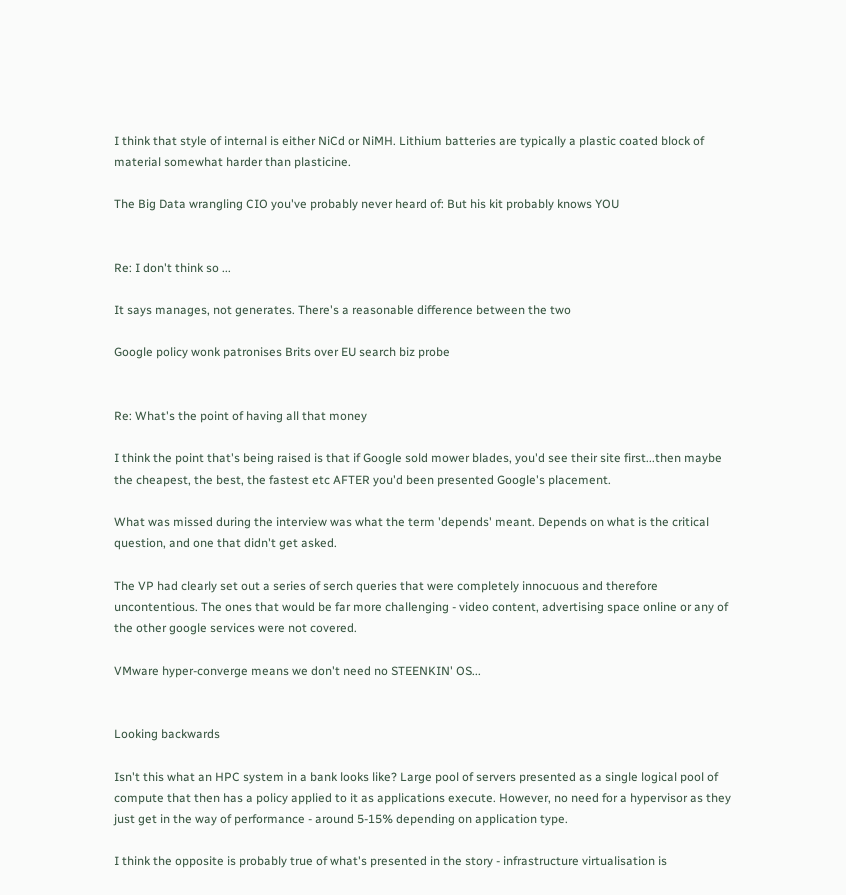I think that style of internal is either NiCd or NiMH. Lithium batteries are typically a plastic coated block of material somewhat harder than plasticine.

The Big Data wrangling CIO you've probably never heard of: But his kit probably knows YOU


Re: I don't think so ...

It says manages, not generates. There's a reasonable difference between the two

Google policy wonk patronises Brits over EU search biz probe


Re: What's the point of having all that money

I think the point that's being raised is that if Google sold mower blades, you'd see their site first...then maybe the cheapest, the best, the fastest etc AFTER you'd been presented Google's placement.

What was missed during the interview was what the term 'depends' meant. Depends on what is the critical question, and one that didn't get asked.

The VP had clearly set out a series of serch queries that were completely innocuous and therefore uncontentious. The ones that would be far more challenging - video content, advertising space online or any of the other google services were not covered.

VMware hyper-converge means we don't need no STEENKIN' OS...


Looking backwards

Isn't this what an HPC system in a bank looks like? Large pool of servers presented as a single logical pool of compute that then has a policy applied to it as applications execute. However, no need for a hypervisor as they just get in the way of performance - around 5-15% depending on application type.

I think the opposite is probably true of what's presented in the story - infrastructure virtualisation is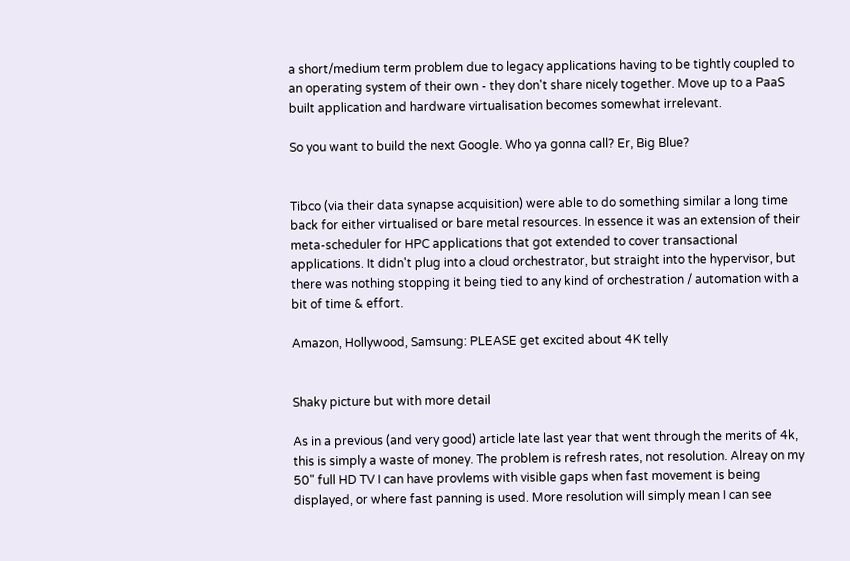a short/medium term problem due to legacy applications having to be tightly coupled to an operating system of their own - they don't share nicely together. Move up to a PaaS built application and hardware virtualisation becomes somewhat irrelevant.

So you want to build the next Google. Who ya gonna call? Er, Big Blue?


Tibco (via their data synapse acquisition) were able to do something similar a long time back for either virtualised or bare metal resources. In essence it was an extension of their meta-scheduler for HPC applications that got extended to cover transactional applications. It didn't plug into a cloud orchestrator, but straight into the hypervisor, but there was nothing stopping it being tied to any kind of orchestration / automation with a bit of time & effort.

Amazon, Hollywood, Samsung: PLEASE get excited about 4K telly


Shaky picture but with more detail

As in a previous (and very good) article late last year that went through the merits of 4k, this is simply a waste of money. The problem is refresh rates, not resolution. Alreay on my 50" full HD TV I can have provlems with visible gaps when fast movement is being displayed, or where fast panning is used. More resolution will simply mean I can see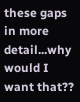these gaps in more detail...why would I want that??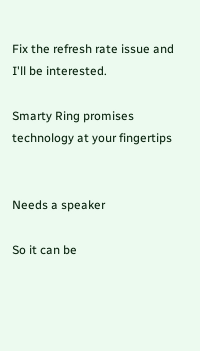Fix the refresh rate issue and I'll be interested.

Smarty Ring promises technology at your fingertips


Needs a speaker

So it can be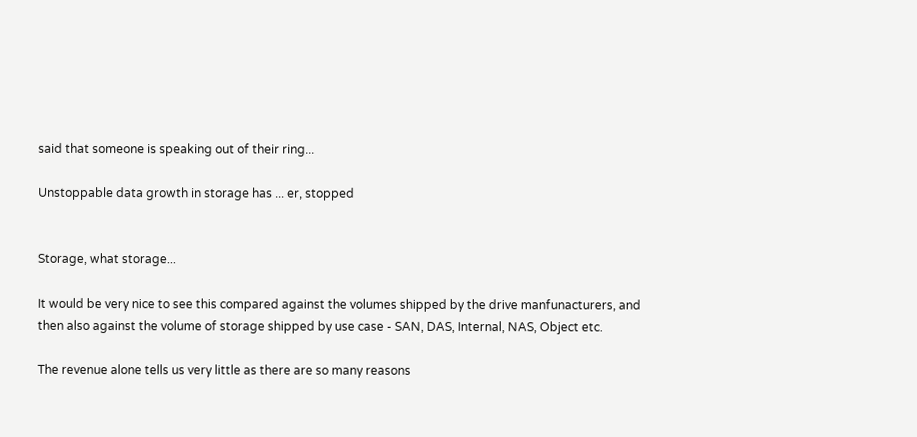said that someone is speaking out of their ring...

Unstoppable data growth in storage has ... er, stopped


Storage, what storage...

It would be very nice to see this compared against the volumes shipped by the drive manfunacturers, and then also against the volume of storage shipped by use case - SAN, DAS, Internal, NAS, Object etc.

The revenue alone tells us very little as there are so many reasons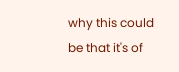why this could be that it's of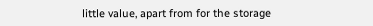little value, apart from for the storage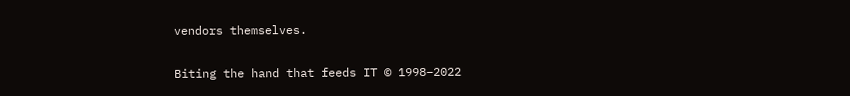vendors themselves.


Biting the hand that feeds IT © 1998–2022